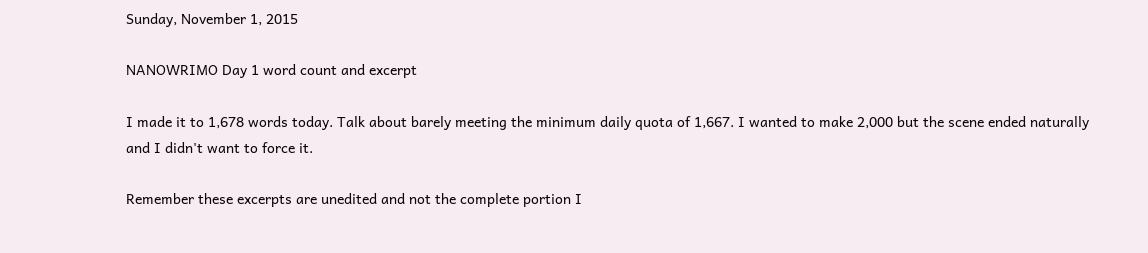Sunday, November 1, 2015

NANOWRIMO Day 1 word count and excerpt

I made it to 1,678 words today. Talk about barely meeting the minimum daily quota of 1,667. I wanted to make 2,000 but the scene ended naturally and I didn't want to force it.

Remember these excerpts are unedited and not the complete portion I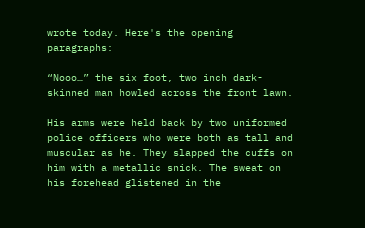wrote today. Here's the opening paragraphs:

“Nooo…” the six foot, two inch dark-skinned man howled across the front lawn.

His arms were held back by two uniformed police officers who were both as tall and muscular as he. They slapped the cuffs on him with a metallic snick. The sweat on his forehead glistened in the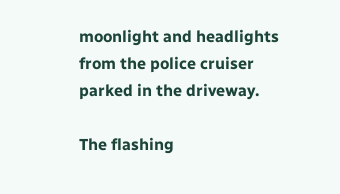moonlight and headlights from the police cruiser parked in the driveway.

The flashing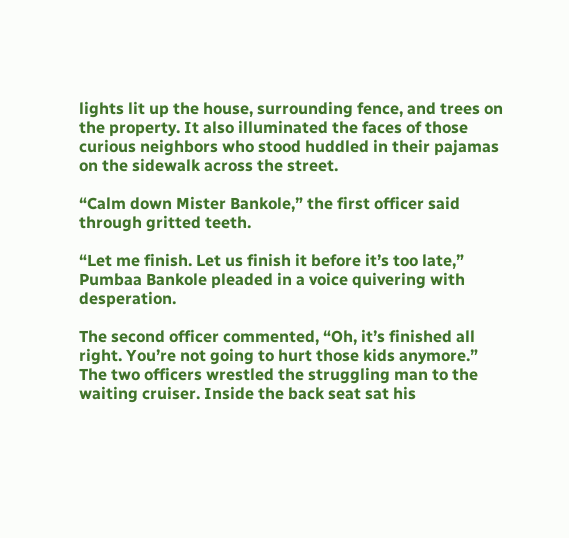lights lit up the house, surrounding fence, and trees on the property. It also illuminated the faces of those curious neighbors who stood huddled in their pajamas on the sidewalk across the street.

“Calm down Mister Bankole,” the first officer said through gritted teeth.

“Let me finish. Let us finish it before it’s too late,” Pumbaa Bankole pleaded in a voice quivering with desperation.

The second officer commented, “Oh, it’s finished all right. You’re not going to hurt those kids anymore.”
The two officers wrestled the struggling man to the waiting cruiser. Inside the back seat sat his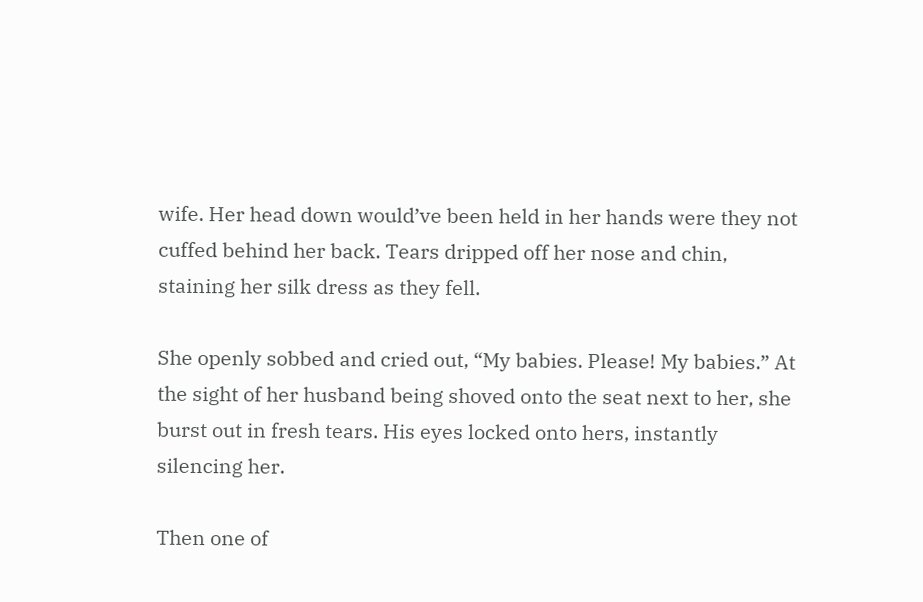wife. Her head down would’ve been held in her hands were they not cuffed behind her back. Tears dripped off her nose and chin, staining her silk dress as they fell.

She openly sobbed and cried out, “My babies. Please! My babies.” At the sight of her husband being shoved onto the seat next to her, she burst out in fresh tears. His eyes locked onto hers, instantly silencing her.

Then one of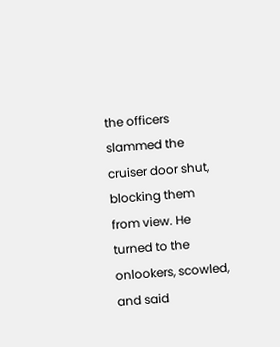the officers slammed the cruiser door shut, blocking them from view. He turned to the onlookers, scowled, and said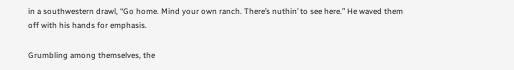in a southwestern drawl, “Go home. Mind your own ranch. There’s nuthin’ to see here.” He waved them off with his hands for emphasis.

Grumbling among themselves, the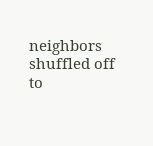neighbors shuffled off to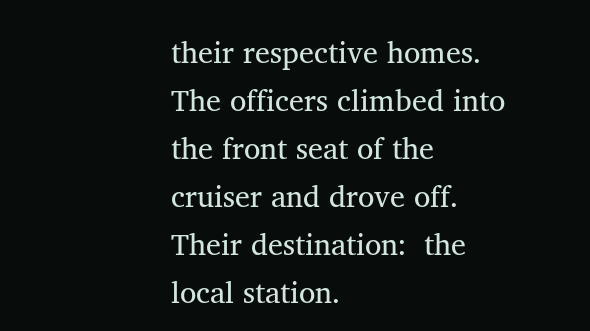their respective homes. The officers climbed into the front seat of the cruiser and drove off. Their destination:  the local station.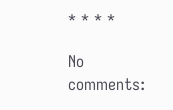* * * *

No comments: